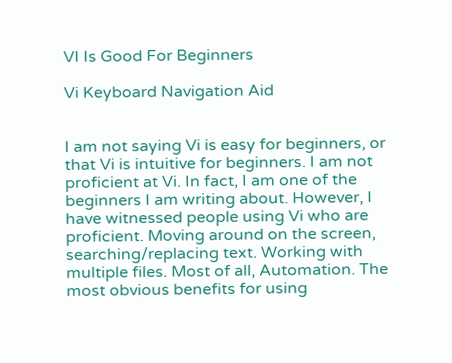VI Is Good For Beginners

Vi Keyboard Navigation Aid


I am not saying Vi is easy for beginners, or that Vi is intuitive for beginners. I am not proficient at Vi. In fact, I am one of the beginners I am writing about. However, I have witnessed people using Vi who are proficient. Moving around on the screen, searching/replacing text. Working with multiple files. Most of all, Automation. The most obvious benefits for using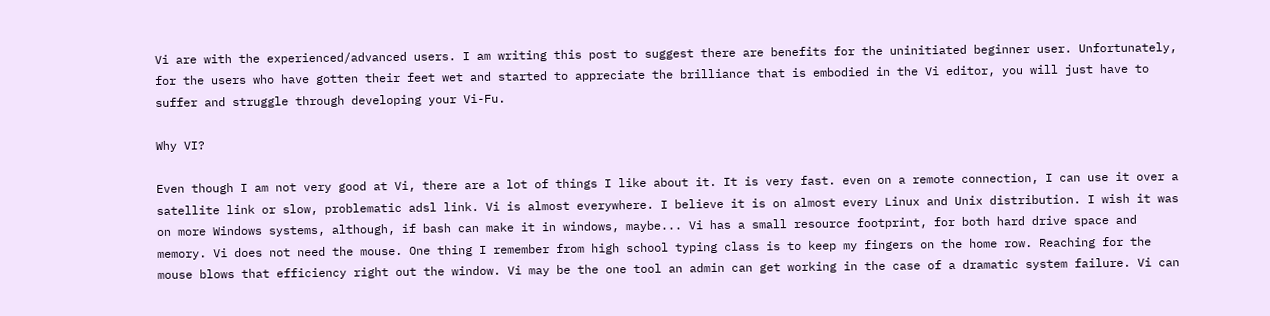Vi are with the experienced/advanced users. I am writing this post to suggest there are benefits for the uninitiated beginner user. Unfortunately, for the users who have gotten their feet wet and started to appreciate the brilliance that is embodied in the Vi editor, you will just have to suffer and struggle through developing your Vi-Fu.

Why VI?

Even though I am not very good at Vi, there are a lot of things I like about it. It is very fast. even on a remote connection, I can use it over a satellite link or slow, problematic adsl link. Vi is almost everywhere. I believe it is on almost every Linux and Unix distribution. I wish it was on more Windows systems, although, if bash can make it in windows, maybe... Vi has a small resource footprint, for both hard drive space and memory. Vi does not need the mouse. One thing I remember from high school typing class is to keep my fingers on the home row. Reaching for the mouse blows that efficiency right out the window. Vi may be the one tool an admin can get working in the case of a dramatic system failure. Vi can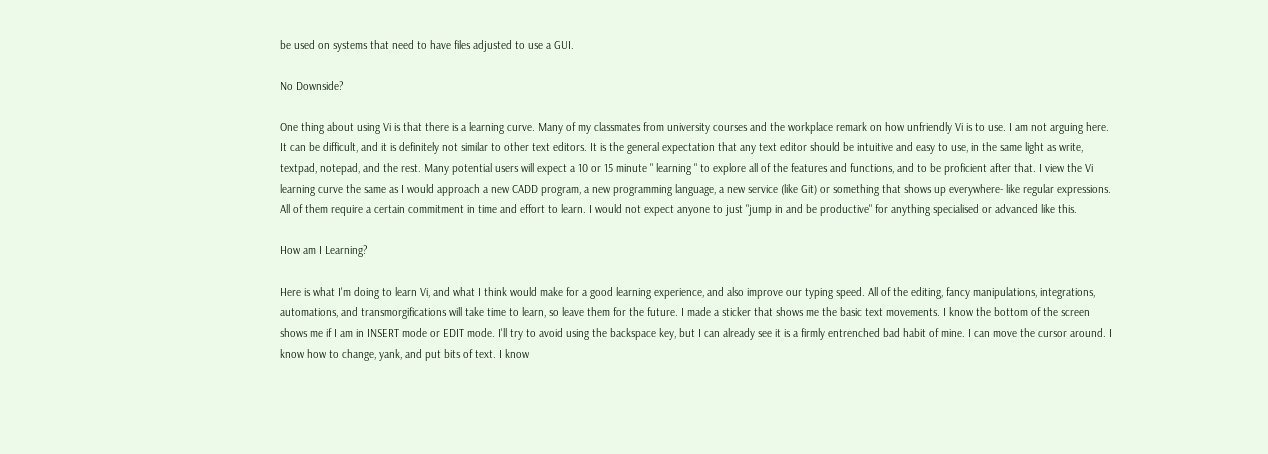be used on systems that need to have files adjusted to use a GUI.

No Downside?

One thing about using Vi is that there is a learning curve. Many of my classmates from university courses and the workplace remark on how unfriendly Vi is to use. I am not arguing here. It can be difficult, and it is definitely not similar to other text editors. It is the general expectation that any text editor should be intuitive and easy to use, in the same light as write, textpad, notepad, and the rest. Many potential users will expect a 10 or 15 minute " learning " to explore all of the features and functions, and to be proficient after that. I view the Vi learning curve the same as I would approach a new CADD program, a new programming language, a new service (like Git) or something that shows up everywhere- like regular expressions. All of them require a certain commitment in time and effort to learn. I would not expect anyone to just "jump in and be productive" for anything specialised or advanced like this.

How am I Learning?

Here is what I'm doing to learn Vi, and what I think would make for a good learning experience, and also improve our typing speed. All of the editing, fancy manipulations, integrations, automations, and transmorgifications will take time to learn, so leave them for the future. I made a sticker that shows me the basic text movements. I know the bottom of the screen shows me if I am in INSERT mode or EDIT mode. I'll try to avoid using the backspace key, but I can already see it is a firmly entrenched bad habit of mine. I can move the cursor around. I know how to change, yank, and put bits of text. I know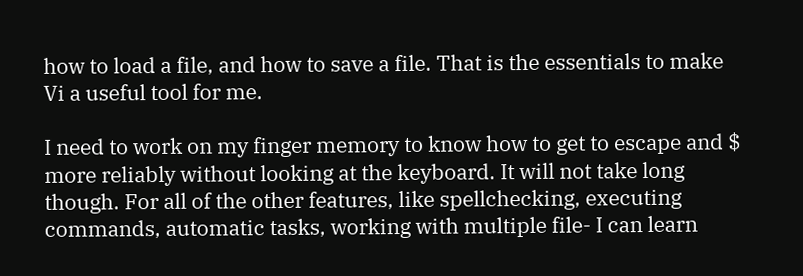how to load a file, and how to save a file. That is the essentials to make Vi a useful tool for me.

I need to work on my finger memory to know how to get to escape and $ more reliably without looking at the keyboard. It will not take long though. For all of the other features, like spellchecking, executing commands, automatic tasks, working with multiple file- I can learn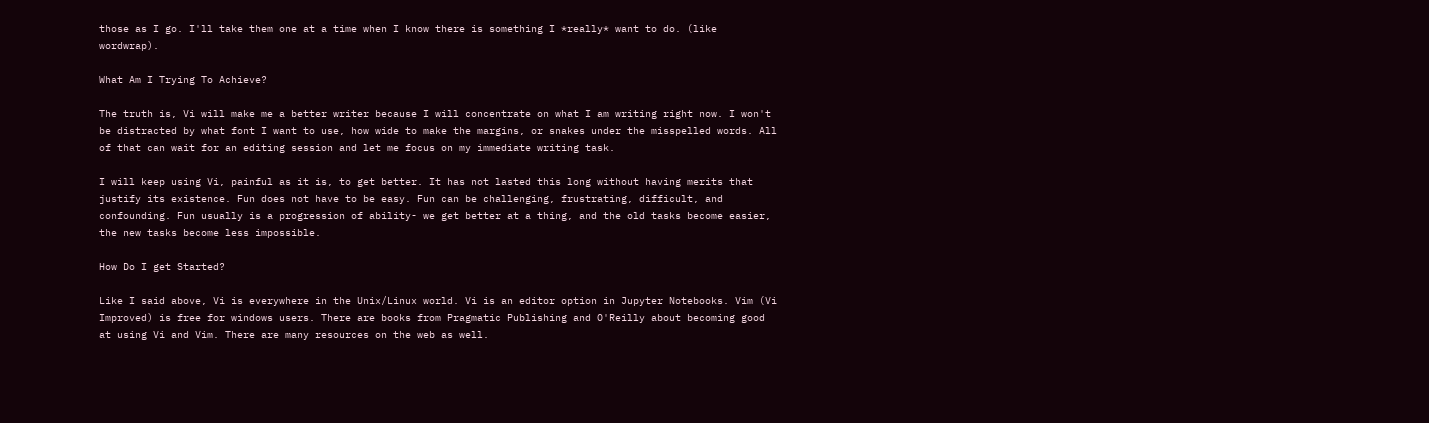those as I go. I'll take them one at a time when I know there is something I *really* want to do. (like wordwrap).

What Am I Trying To Achieve?

The truth is, Vi will make me a better writer because I will concentrate on what I am writing right now. I won't be distracted by what font I want to use, how wide to make the margins, or snakes under the misspelled words. All of that can wait for an editing session and let me focus on my immediate writing task.

I will keep using Vi, painful as it is, to get better. It has not lasted this long without having merits that justify its existence. Fun does not have to be easy. Fun can be challenging, frustrating, difficult, and confounding. Fun usually is a progression of ability- we get better at a thing, and the old tasks become easier, the new tasks become less impossible.

How Do I get Started?

Like I said above, Vi is everywhere in the Unix/Linux world. Vi is an editor option in Jupyter Notebooks. Vim (Vi Improved) is free for windows users. There are books from Pragmatic Publishing and O'Reilly about becoming good at using Vi and Vim. There are many resources on the web as well.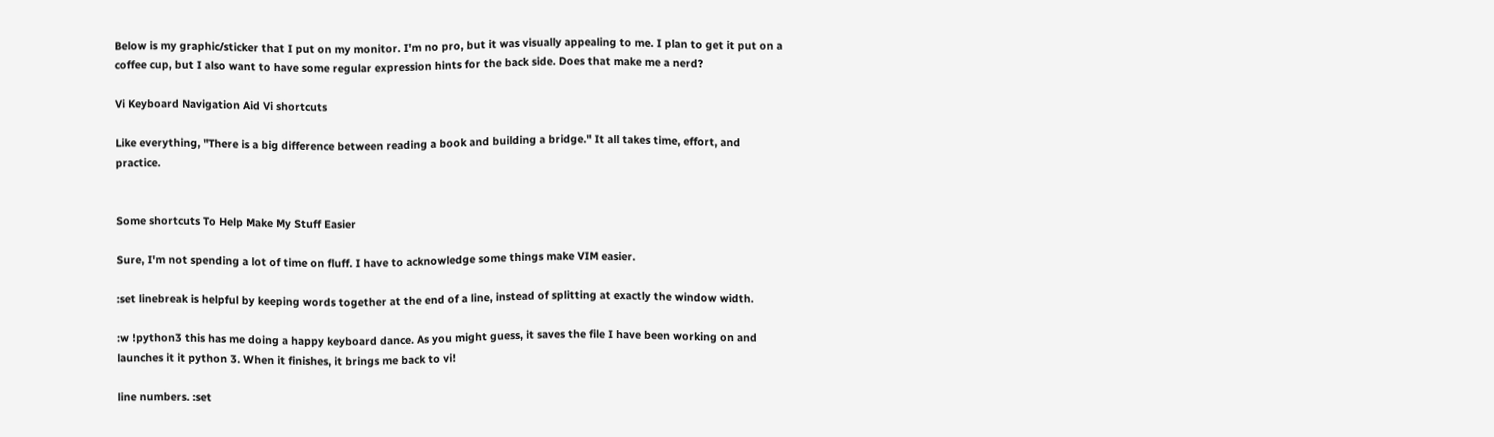Below is my graphic/sticker that I put on my monitor. I'm no pro, but it was visually appealing to me. I plan to get it put on a coffee cup, but I also want to have some regular expression hints for the back side. Does that make me a nerd?

Vi Keyboard Navigation Aid Vi shortcuts

Like everything, "There is a big difference between reading a book and building a bridge." It all takes time, effort, and practice.


Some shortcuts To Help Make My Stuff Easier

Sure, I'm not spending a lot of time on fluff. I have to acknowledge some things make VIM easier.

:set linebreak is helpful by keeping words together at the end of a line, instead of splitting at exactly the window width.

:w !python3 this has me doing a happy keyboard dance. As you might guess, it saves the file I have been working on and launches it it python 3. When it finishes, it brings me back to vi!

line numbers. :set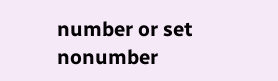number or set nonumber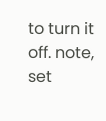to turn it off. note, set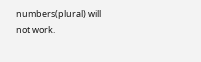numbers(plural) will not work.